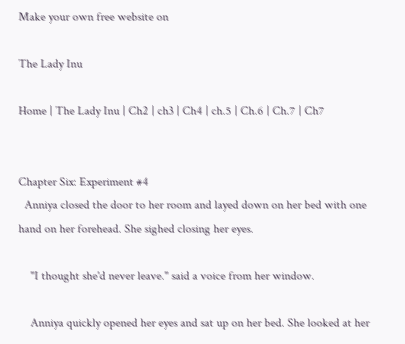Make your own free website on

The Lady Inu

Home | The Lady Inu | Ch2 | ch3 | Ch4 | ch.5 | Ch.6 | Ch.7 | Ch7


Chapter Six: Experiment #4
  Anniya closed the door to her room and layed down on her bed with one hand on her forehead. She sighed closing her eyes.

    "I thought she'd never leave." said a voice from her window.

    Anniya quickly opened her eyes and sat up on her bed. She looked at her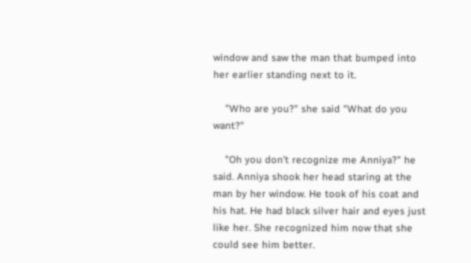window and saw the man that bumped into her earlier standing next to it.

    "Who are you?" she said "What do you want?"

    "Oh you don't recognize me Anniya?" he said. Anniya shook her head staring at the man by her window. He took of his coat and his hat. He had black silver hair and eyes just like her. She recognized him now that she could see him better.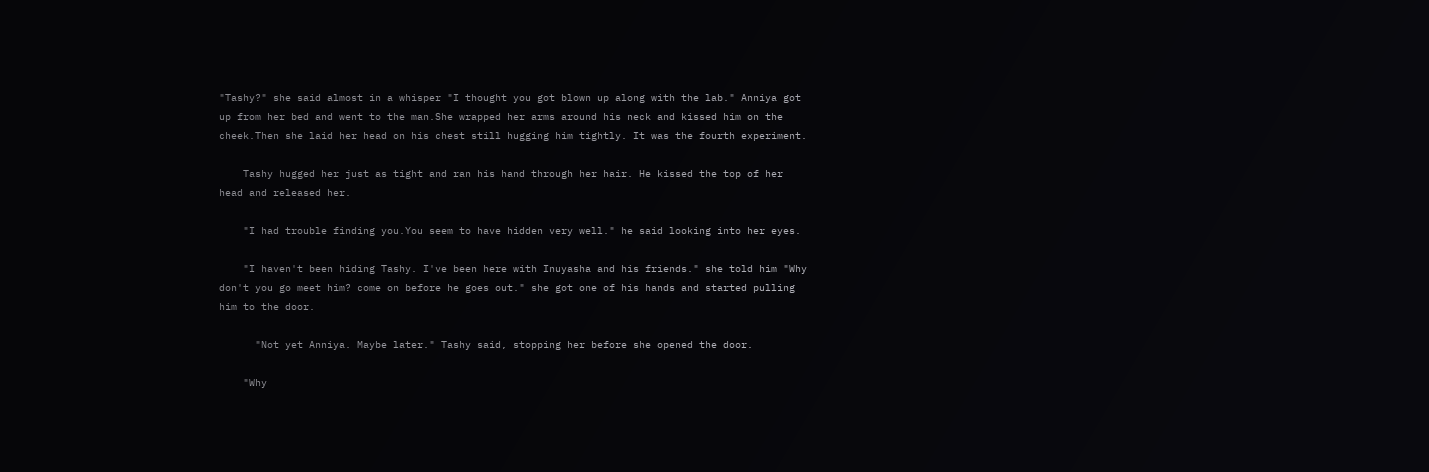"Tashy?" she said almost in a whisper "I thought you got blown up along with the lab." Anniya got up from her bed and went to the man.She wrapped her arms around his neck and kissed him on the cheek.Then she laid her head on his chest still hugging him tightly. It was the fourth experiment.

    Tashy hugged her just as tight and ran his hand through her hair. He kissed the top of her head and released her.

    "I had trouble finding you.You seem to have hidden very well." he said looking into her eyes.

    "I haven't been hiding Tashy. I've been here with Inuyasha and his friends." she told him "Why don't you go meet him? come on before he goes out." she got one of his hands and started pulling him to the door.

      "Not yet Anniya. Maybe later." Tashy said, stopping her before she opened the door.

    "Why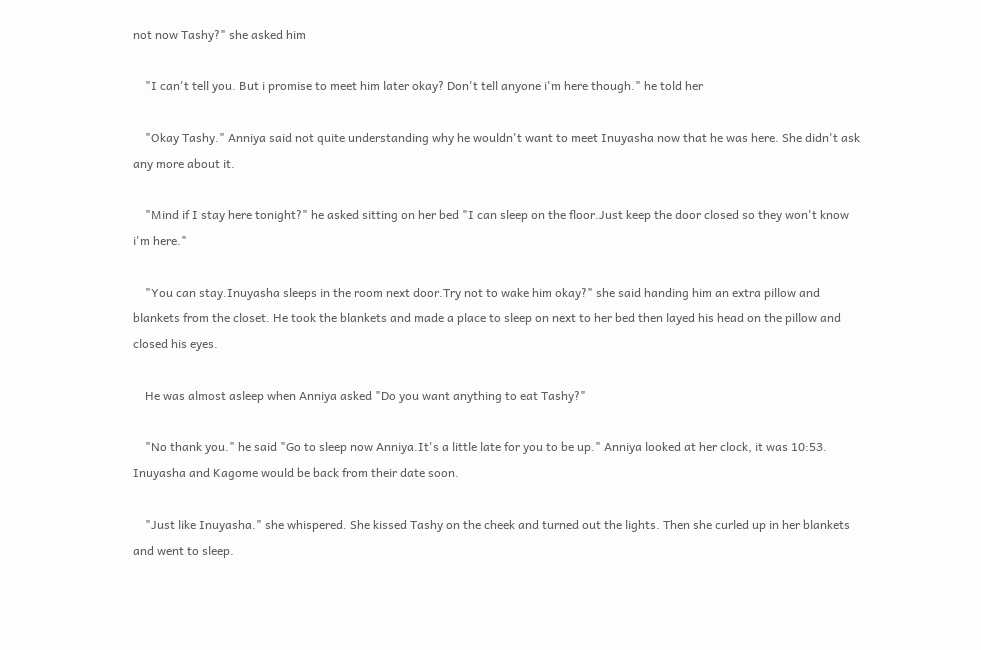not now Tashy?" she asked him

    "I can't tell you. But i promise to meet him later okay? Don't tell anyone i'm here though." he told her

    "Okay Tashy." Anniya said not quite understanding why he wouldn't want to meet Inuyasha now that he was here. She didn't ask any more about it.

    "Mind if I stay here tonight?" he asked sitting on her bed "I can sleep on the floor.Just keep the door closed so they won't know i'm here."

    "You can stay.Inuyasha sleeps in the room next door.Try not to wake him okay?" she said handing him an extra pillow and blankets from the closet. He took the blankets and made a place to sleep on next to her bed then layed his head on the pillow and closed his eyes.

    He was almost asleep when Anniya asked "Do you want anything to eat Tashy?"

    "No thank you." he said "Go to sleep now Anniya.It's a little late for you to be up." Anniya looked at her clock, it was 10:53. Inuyasha and Kagome would be back from their date soon.

    "Just like Inuyasha." she whispered. She kissed Tashy on the cheek and turned out the lights. Then she curled up in her blankets and went to sleep.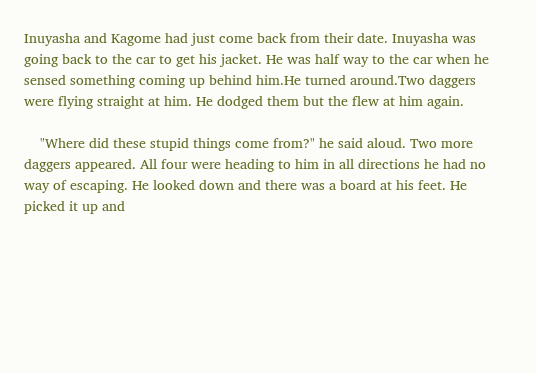Inuyasha and Kagome had just come back from their date. Inuyasha was going back to the car to get his jacket. He was half way to the car when he sensed something coming up behind him.He turned around.Two daggers were flying straight at him. He dodged them but the flew at him again.

    "Where did these stupid things come from?" he said aloud. Two more daggers appeared. All four were heading to him in all directions he had no way of escaping. He looked down and there was a board at his feet. He picked it up and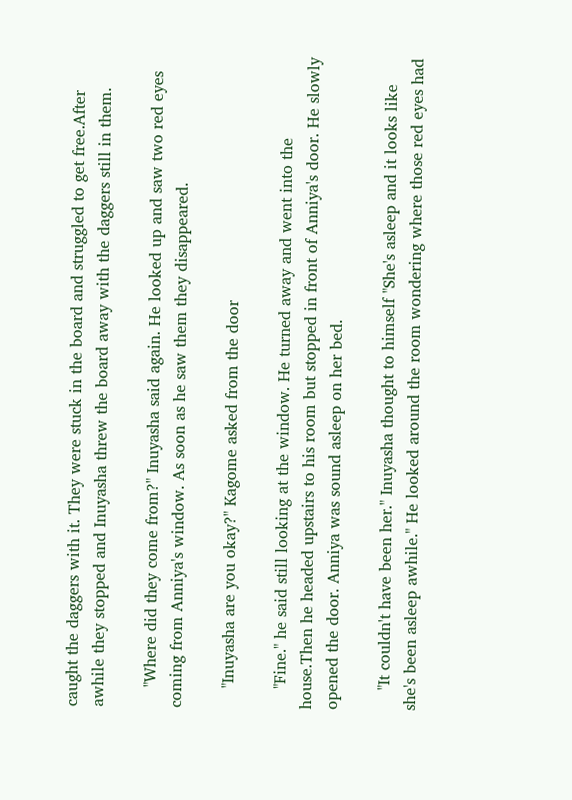caught the daggers with it. They were stuck in the board and struggled to get free.After awhile they stopped and Inuyasha threw the board away with the daggers still in them.

    "Where did they come from?" Inuyasha said again. He looked up and saw two red eyes coming from Anniya's window. As soon as he saw them they disappeared.

    "Inuyasha are you okay?" Kagome asked from the door

    "Fine." he said still looking at the window. He turned away and went into the house.Then he headed upstairs to his room but stopped in front of Anniya's door. He slowly opened the door. Anniya was sound asleep on her bed.

    "It couldn't have been her." Inuyasha thought to himself "She's asleep and it looks like she's been asleep awhile." He looked around the room wondering where those red eyes had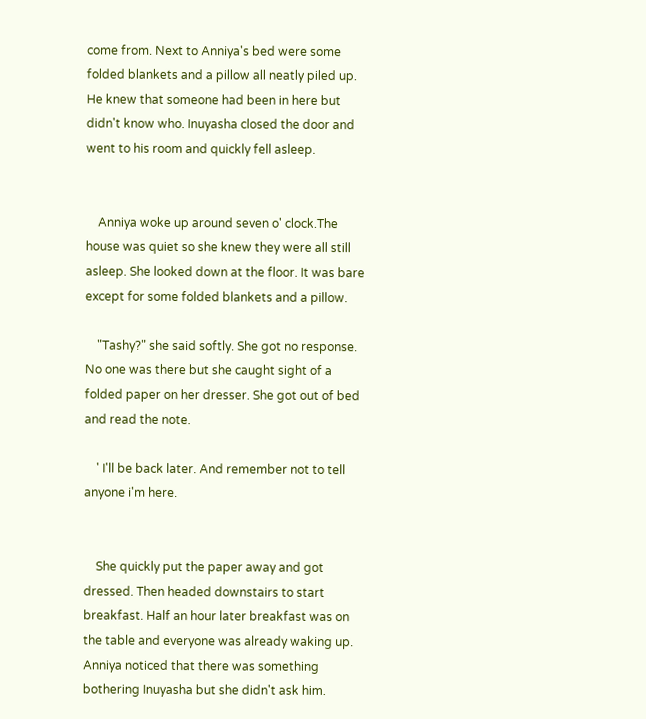come from. Next to Anniya's bed were some folded blankets and a pillow all neatly piled up. He knew that someone had been in here but didn't know who. Inuyasha closed the door and went to his room and quickly fell asleep.


    Anniya woke up around seven o' clock.The house was quiet so she knew they were all still asleep. She looked down at the floor. It was bare except for some folded blankets and a pillow.

    "Tashy?" she said softly. She got no response. No one was there but she caught sight of a folded paper on her dresser. She got out of bed and read the note.

    ' I'll be back later. And remember not to tell anyone i'm here.


    She quickly put the paper away and got dressed. Then headed downstairs to start breakfast. Half an hour later breakfast was on the table and everyone was already waking up. Anniya noticed that there was something bothering Inuyasha but she didn't ask him.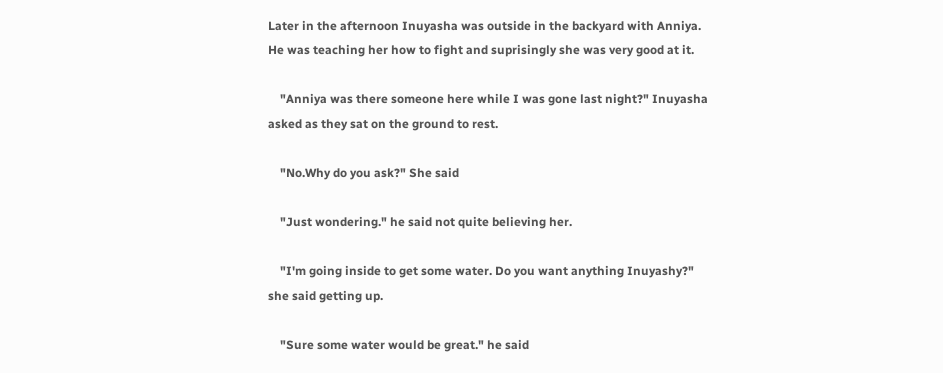Later in the afternoon Inuyasha was outside in the backyard with Anniya. He was teaching her how to fight and suprisingly she was very good at it.

    "Anniya was there someone here while I was gone last night?" Inuyasha asked as they sat on the ground to rest.

    "No.Why do you ask?" She said

    "Just wondering." he said not quite believing her.

    "I'm going inside to get some water. Do you want anything Inuyashy?" she said getting up.

    "Sure some water would be great." he said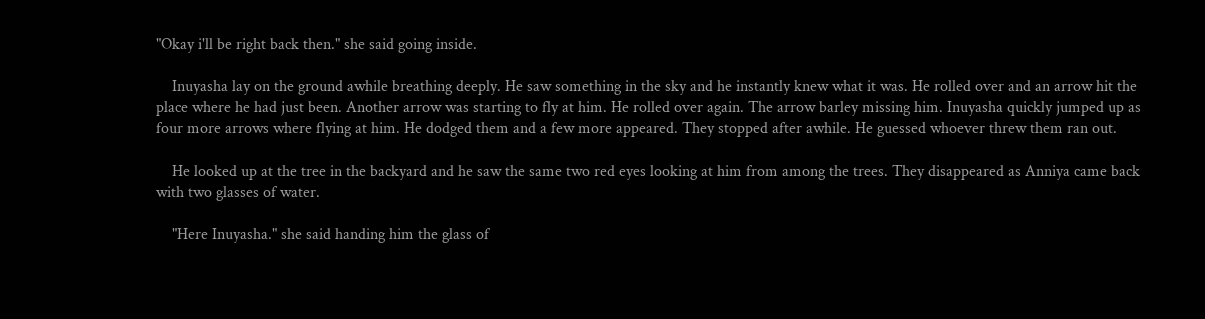"Okay i'll be right back then." she said going inside.

    Inuyasha lay on the ground awhile breathing deeply. He saw something in the sky and he instantly knew what it was. He rolled over and an arrow hit the place where he had just been. Another arrow was starting to fly at him. He rolled over again. The arrow barley missing him. Inuyasha quickly jumped up as four more arrows where flying at him. He dodged them and a few more appeared. They stopped after awhile. He guessed whoever threw them ran out.

    He looked up at the tree in the backyard and he saw the same two red eyes looking at him from among the trees. They disappeared as Anniya came back with two glasses of water.

    "Here Inuyasha." she said handing him the glass of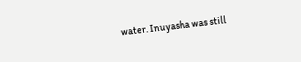water. Inuyasha was still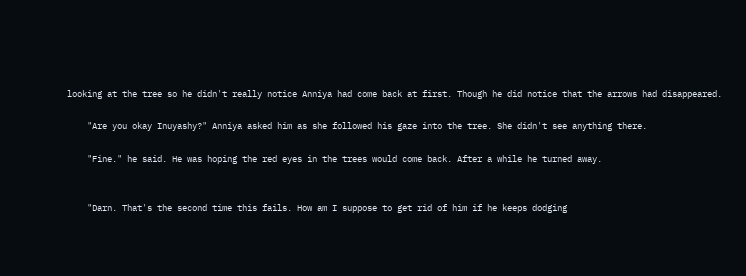looking at the tree so he didn't really notice Anniya had come back at first. Though he did notice that the arrows had disappeared.

    "Are you okay Inuyashy?" Anniya asked him as she followed his gaze into the tree. She didn't see anything there.

    "Fine." he said. He was hoping the red eyes in the trees would come back. After a while he turned away.


    "Darn. That's the second time this fails. How am I suppose to get rid of him if he keeps dodging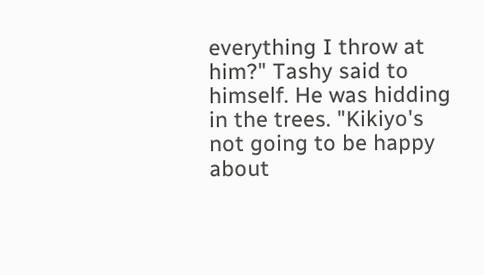everything I throw at him?" Tashy said to himself. He was hidding in the trees. "Kikiyo's not going to be happy about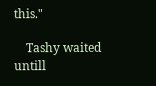this."

    Tashy waited untill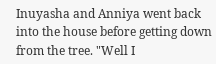Inuyasha and Anniya went back into the house before getting down from the tree. "Well I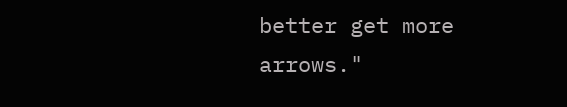better get more arrows."